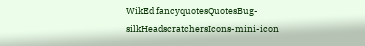WikEd fancyquotesQuotesBug-silkHeadscratchersIcons-mini-icon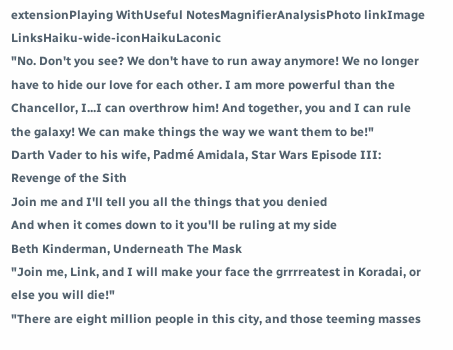extensionPlaying WithUseful NotesMagnifierAnalysisPhoto linkImage LinksHaiku-wide-iconHaikuLaconic
"No. Don't you see? We don't have to run away anymore! We no longer have to hide our love for each other. I am more powerful than the Chancellor, I...I can overthrow him! And together, you and I can rule the galaxy! We can make things the way we want them to be!"
Darth Vader to his wife, Padmé Amidala, Star Wars Episode III: Revenge of the Sith
Join me and I'll tell you all the things that you denied
And when it comes down to it you'll be ruling at my side
Beth Kinderman, Underneath The Mask
"Join me, Link, and I will make your face the grrrreatest in Koradai, or else you will die!"
"There are eight million people in this city, and those teeming masses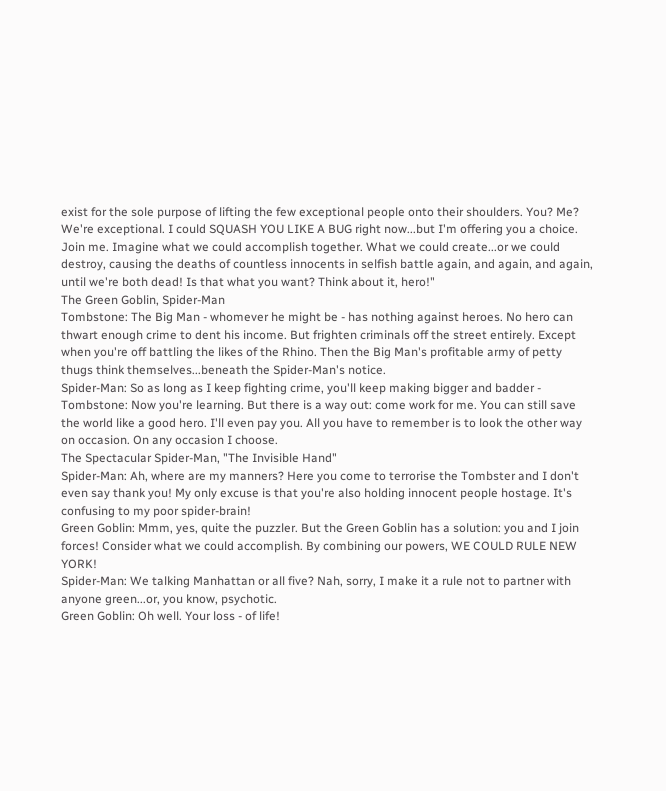exist for the sole purpose of lifting the few exceptional people onto their shoulders. You? Me? We're exceptional. I could SQUASH YOU LIKE A BUG right now...but I'm offering you a choice. Join me. Imagine what we could accomplish together. What we could create...or we could destroy, causing the deaths of countless innocents in selfish battle again, and again, and again, until we're both dead! Is that what you want? Think about it, hero!"
The Green Goblin, Spider-Man
Tombstone: The Big Man - whomever he might be - has nothing against heroes. No hero can thwart enough crime to dent his income. But frighten criminals off the street entirely. Except when you're off battling the likes of the Rhino. Then the Big Man's profitable army of petty thugs think themselves...beneath the Spider-Man's notice.
Spider-Man: So as long as I keep fighting crime, you'll keep making bigger and badder -
Tombstone: Now you're learning. But there is a way out: come work for me. You can still save the world like a good hero. I'll even pay you. All you have to remember is to look the other way on occasion. On any occasion I choose.
The Spectacular Spider-Man, "The Invisible Hand"
Spider-Man: Ah, where are my manners? Here you come to terrorise the Tombster and I don't even say thank you! My only excuse is that you're also holding innocent people hostage. It's confusing to my poor spider-brain!
Green Goblin: Mmm, yes, quite the puzzler. But the Green Goblin has a solution: you and I join forces! Consider what we could accomplish. By combining our powers, WE COULD RULE NEW YORK!
Spider-Man: We talking Manhattan or all five? Nah, sorry, I make it a rule not to partner with anyone green...or, you know, psychotic.
Green Goblin: Oh well. Your loss - of life!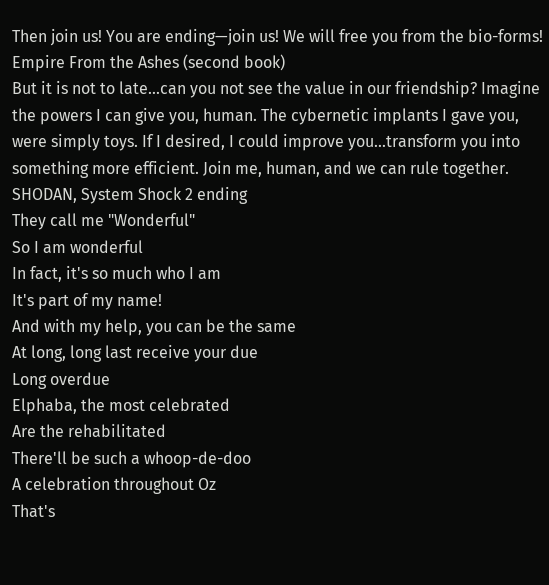Then join us! You are ending—join us! We will free you from the bio-forms!
Empire From the Ashes (second book)
But it is not to late...can you not see the value in our friendship? Imagine the powers I can give you, human. The cybernetic implants I gave you, were simply toys. If I desired, I could improve you...transform you into something more efficient. Join me, human, and we can rule together.
SHODAN, System Shock 2 ending
They call me "Wonderful"
So I am wonderful
In fact, it's so much who I am
It's part of my name!
And with my help, you can be the same
At long, long last receive your due
Long overdue
Elphaba, the most celebrated
Are the rehabilitated
There'll be such a whoop-de-doo
A celebration throughout Oz
That's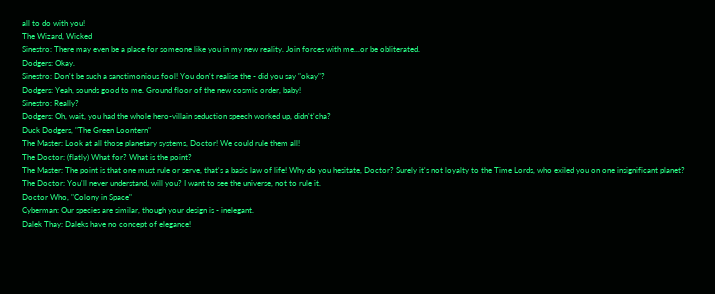all to do with you!
The Wizard, Wicked
Sinestro: There may even be a place for someone like you in my new reality. Join forces with me...or be obliterated.
Dodgers: Okay.
Sinestro: Don't be such a sanctimonious fool! You don't realise the - did you say "okay"?
Dodgers: Yeah, sounds good to me. Ground floor of the new cosmic order, baby!
Sinestro: Really?
Dodgers: Oh, wait, you had the whole hero-villain seduction speech worked up, didn't'cha?
Duck Dodgers, "The Green Loontern"
The Master: Look at all those planetary systems, Doctor! We could rule them all!
The Doctor: (flatly) What for? What is the point?
The Master: The point is that one must rule or serve, that's a basic law of life! Why do you hesitate, Doctor? Surely it's not loyalty to the Time Lords, who exiled you on one insignificant planet?
The Doctor: You'll never understand, will you? I want to see the universe, not to rule it.
Doctor Who, "Colony in Space"
Cyberman: Our species are similar, though your design is - inelegant.
Dalek Thay: Daleks have no concept of elegance!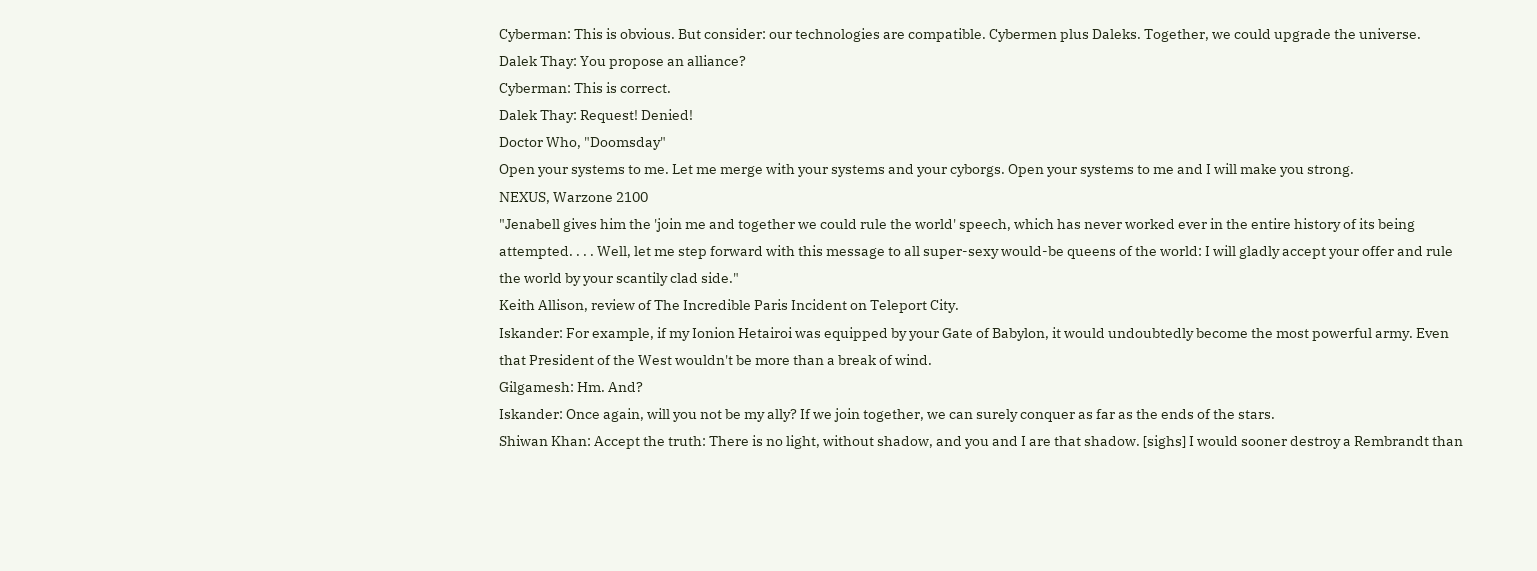Cyberman: This is obvious. But consider: our technologies are compatible. Cybermen plus Daleks. Together, we could upgrade the universe.
Dalek Thay: You propose an alliance?
Cyberman: This is correct.
Dalek Thay: Request! Denied!
Doctor Who, "Doomsday"
Open your systems to me. Let me merge with your systems and your cyborgs. Open your systems to me and I will make you strong.
NEXUS, Warzone 2100
"Jenabell gives him the 'join me and together we could rule the world' speech, which has never worked ever in the entire history of its being attempted. . . . Well, let me step forward with this message to all super-sexy would-be queens of the world: I will gladly accept your offer and rule the world by your scantily clad side."
Keith Allison, review of The Incredible Paris Incident on Teleport City.
Iskander: For example, if my Ionion Hetairoi was equipped by your Gate of Babylon, it would undoubtedly become the most powerful army. Even that President of the West wouldn't be more than a break of wind.
Gilgamesh: Hm. And?
Iskander: Once again, will you not be my ally? If we join together, we can surely conquer as far as the ends of the stars.
Shiwan Khan: Accept the truth: There is no light, without shadow, and you and I are that shadow. [sighs] I would sooner destroy a Rembrandt than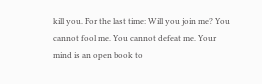kill you. For the last time: Will you join me? You cannot fool me. You cannot defeat me. Your mind is an open book to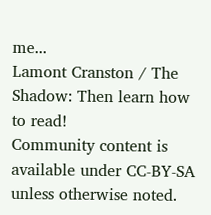me...
Lamont Cranston / The Shadow: Then learn how to read!
Community content is available under CC-BY-SA unless otherwise noted.